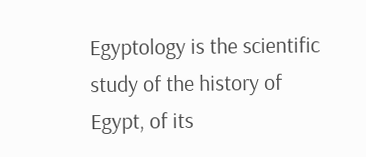Egyptology is the scientific study of the history of Egypt, of its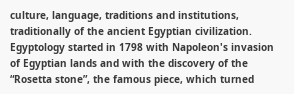culture, language, traditions and institutions, traditionally of the ancient Egyptian civilization. Egyptology started in 1798 with Napoleon's invasion of Egyptian lands and with the discovery of the “Rosetta stone”, the famous piece, which turned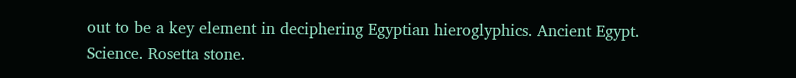out to be a key element in deciphering Egyptian hieroglyphics. Ancient Egypt. Science. Rosetta stone.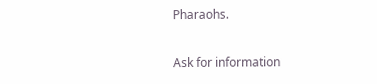Pharaohs.

Ask for information